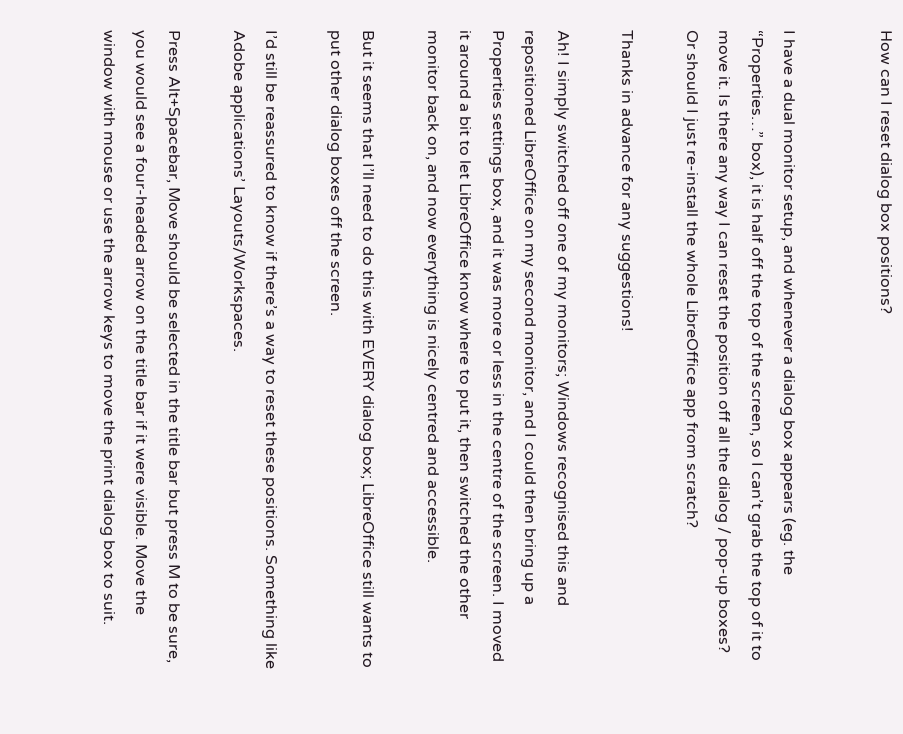How can I reset dialog box positions?


I have a dual monitor setup, and whenever a dialog box appears (eg. the “Properties…” box), it is half off the top of the screen, so I can’t grab the top of it to move it. Is there any way I can reset the position off all the dialog / pop-up boxes? Or should I just re-install the whole LibreOffice app from scratch?

Thanks in advance for any suggestions!

Ah! I simply switched off one of my monitors; Windows recognised this and repositioned LibreOffice on my second monitor, and I could then bring up a Properties settings box, and it was more or less in the centre of the screen. I moved it around a bit to let LibreOffice know where to put it, then switched the other monitor back on, and now everything is nicely centred and accessible.

But it seems that I’ll need to do this with EVERY dialog box; LibreOffice still wants to put other dialog boxes off the screen.

I’d still be reassured to know if there’s a way to reset these positions. Something like Adobe applications’ Layouts/Workspaces.

Press Alt+Spacebar, Move should be selected in the title bar but press M to be sure, you would see a four-headed arrow on the title bar if it were visible. Move the window with mouse or use the arrow keys to move the print dialog box to suit.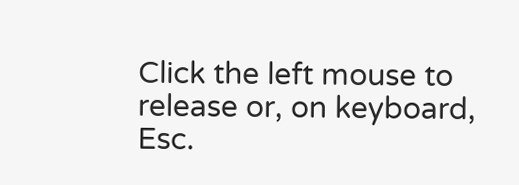Click the left mouse to release or, on keyboard, Esc.